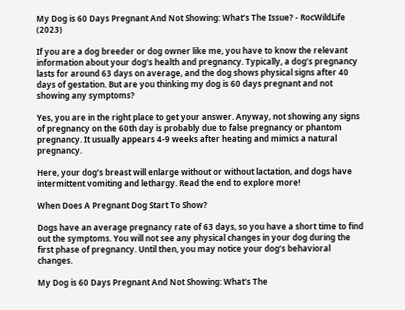My Dog is 60 Days Pregnant And Not Showing: What’s The Issue? - RocWildLife (2023)

If you are a dog breeder or dog owner like me, you have to know the relevant information about your dog’s health and pregnancy. Typically, a dog’s pregnancy lasts for around 63 days on average, and the dog shows physical signs after 40 days of gestation. But are you thinking my dog is 60 days pregnant and not showing any symptoms?

Yes, you are in the right place to get your answer. Anyway, not showing any signs of pregnancy on the 60th day is probably due to false pregnancy or phantom pregnancy. It usually appears 4-9 weeks after heating and mimics a natural pregnancy.

Here, your dog’s breast will enlarge without or without lactation, and dogs have intermittent vomiting and lethargy. Read the end to explore more!

When Does A Pregnant Dog Start To Show?

Dogs have an average pregnancy rate of 63 days, so you have a short time to find out the symptoms. You will not see any physical changes in your dog during the first phase of pregnancy. Until then, you may notice your dog’s behavioral changes.

My Dog is 60 Days Pregnant And Not Showing: What’s The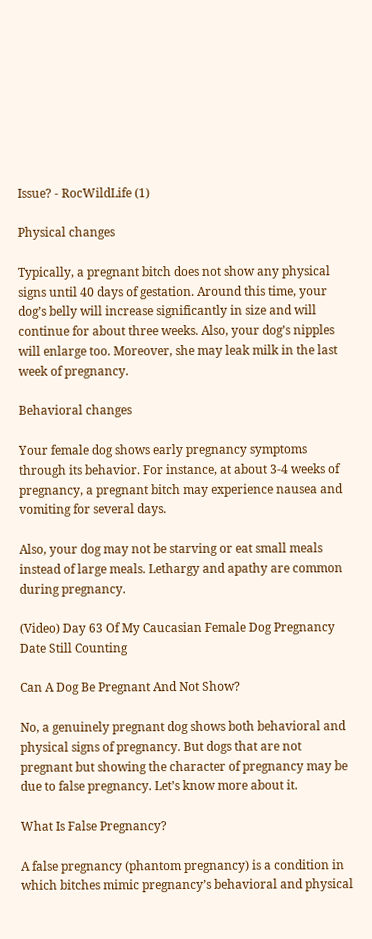Issue? - RocWildLife (1)

Physical changes

Typically, a pregnant bitch does not show any physical signs until 40 days of gestation. Around this time, your dog’s belly will increase significantly in size and will continue for about three weeks. Also, your dog’s nipples will enlarge too. Moreover, she may leak milk in the last week of pregnancy.

Behavioral changes

Your female dog shows early pregnancy symptoms through its behavior. For instance, at about 3-4 weeks of pregnancy, a pregnant bitch may experience nausea and vomiting for several days.

Also, your dog may not be starving or eat small meals instead of large meals. Lethargy and apathy are common during pregnancy.

(Video) Day 63 Of My Caucasian Female Dog Pregnancy Date Still Counting

Can A Dog Be Pregnant And Not Show?

No, a genuinely pregnant dog shows both behavioral and physical signs of pregnancy. But dogs that are not pregnant but showing the character of pregnancy may be due to false pregnancy. Let’s know more about it.

What Is False Pregnancy?

A false pregnancy (phantom pregnancy) is a condition in which bitches mimic pregnancy’s behavioral and physical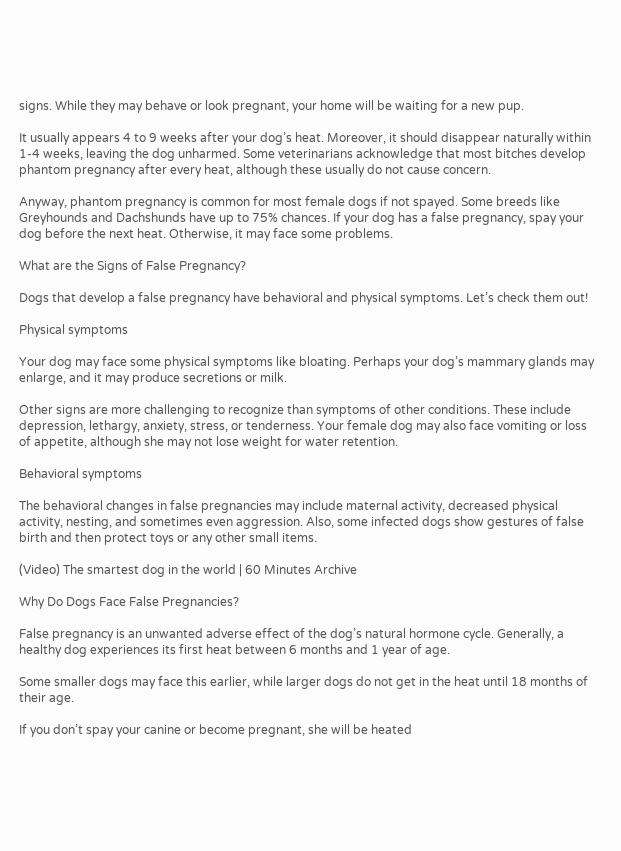signs. While they may behave or look pregnant, your home will be waiting for a new pup.

It usually appears 4 to 9 weeks after your dog’s heat. Moreover, it should disappear naturally within 1-4 weeks, leaving the dog unharmed. Some veterinarians acknowledge that most bitches develop phantom pregnancy after every heat, although these usually do not cause concern.

Anyway, phantom pregnancy is common for most female dogs if not spayed. Some breeds like Greyhounds and Dachshunds have up to 75% chances. If your dog has a false pregnancy, spay your dog before the next heat. Otherwise, it may face some problems.

What are the Signs of False Pregnancy?

Dogs that develop a false pregnancy have behavioral and physical symptoms. Let’s check them out!

Physical symptoms

Your dog may face some physical symptoms like bloating. Perhaps your dog’s mammary glands may enlarge, and it may produce secretions or milk.

Other signs are more challenging to recognize than symptoms of other conditions. These include depression, lethargy, anxiety, stress, or tenderness. Your female dog may also face vomiting or loss of appetite, although she may not lose weight for water retention.

Behavioral symptoms

The behavioral changes in false pregnancies may include maternal activity, decreased physical activity, nesting, and sometimes even aggression. Also, some infected dogs show gestures of false birth and then protect toys or any other small items.

(Video) The smartest dog in the world | 60 Minutes Archive

Why Do Dogs Face False Pregnancies?

False pregnancy is an unwanted adverse effect of the dog’s natural hormone cycle. Generally, a healthy dog experiences its first heat between 6 months and 1 year of age.

Some smaller dogs may face this earlier, while larger dogs do not get in the heat until 18 months of their age.

If you don’t spay your canine or become pregnant, she will be heated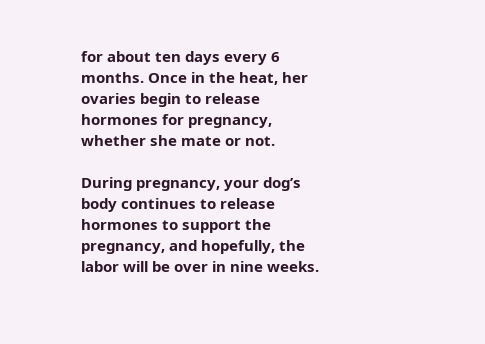for about ten days every 6 months. Once in the heat, her ovaries begin to release hormones for pregnancy, whether she mate or not.

During pregnancy, your dog’s body continues to release hormones to support the pregnancy, and hopefully, the labor will be over in nine weeks.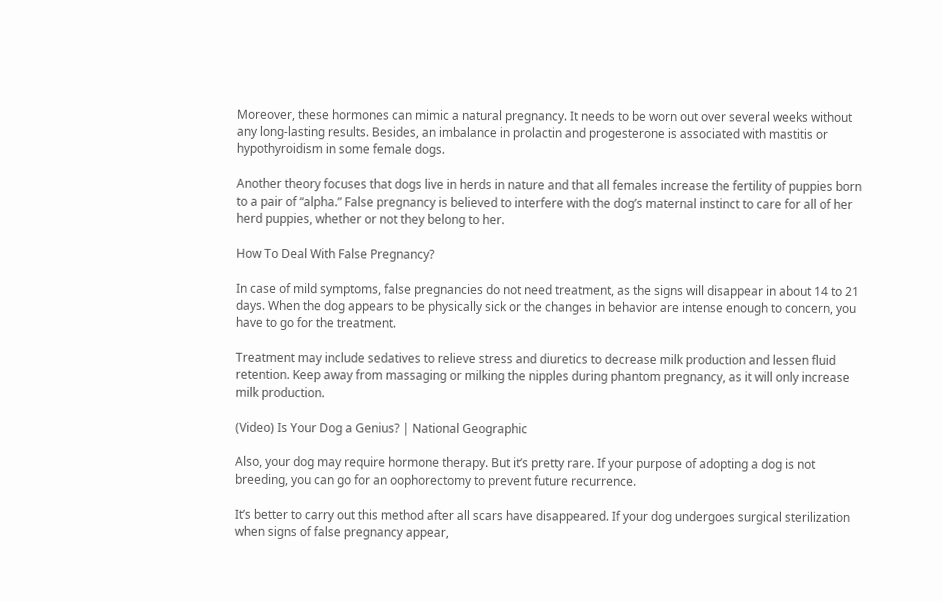Moreover, these hormones can mimic a natural pregnancy. It needs to be worn out over several weeks without any long-lasting results. Besides, an imbalance in prolactin and progesterone is associated with mastitis or hypothyroidism in some female dogs.

Another theory focuses that dogs live in herds in nature and that all females increase the fertility of puppies born to a pair of “alpha.” False pregnancy is believed to interfere with the dog’s maternal instinct to care for all of her herd puppies, whether or not they belong to her.

How To Deal With False Pregnancy?

In case of mild symptoms, false pregnancies do not need treatment, as the signs will disappear in about 14 to 21 days. When the dog appears to be physically sick or the changes in behavior are intense enough to concern, you have to go for the treatment.

Treatment may include sedatives to relieve stress and diuretics to decrease milk production and lessen fluid retention. Keep away from massaging or milking the nipples during phantom pregnancy, as it will only increase milk production.

(Video) Is Your Dog a Genius? | National Geographic

Also, your dog may require hormone therapy. But it’s pretty rare. If your purpose of adopting a dog is not breeding, you can go for an oophorectomy to prevent future recurrence.

It’s better to carry out this method after all scars have disappeared. If your dog undergoes surgical sterilization when signs of false pregnancy appear,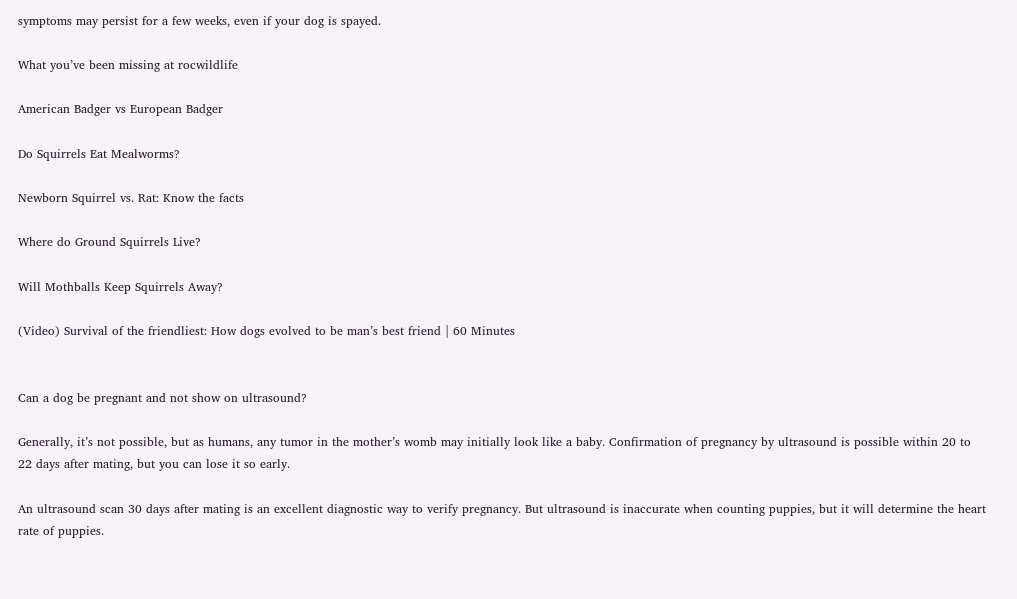symptoms may persist for a few weeks, even if your dog is spayed.

What you’ve been missing at rocwildlife

American Badger vs European Badger

Do Squirrels Eat Mealworms?

Newborn Squirrel vs. Rat: Know the facts

Where do Ground Squirrels Live?

Will Mothballs Keep Squirrels Away?

(Video) Survival of the friendliest: How dogs evolved to be man’s best friend | 60 Minutes


Can a dog be pregnant and not show on ultrasound?

Generally, it’s not possible, but as humans, any tumor in the mother’s womb may initially look like a baby. Confirmation of pregnancy by ultrasound is possible within 20 to 22 days after mating, but you can lose it so early.

An ultrasound scan 30 days after mating is an excellent diagnostic way to verify pregnancy. But ultrasound is inaccurate when counting puppies, but it will determine the heart rate of puppies.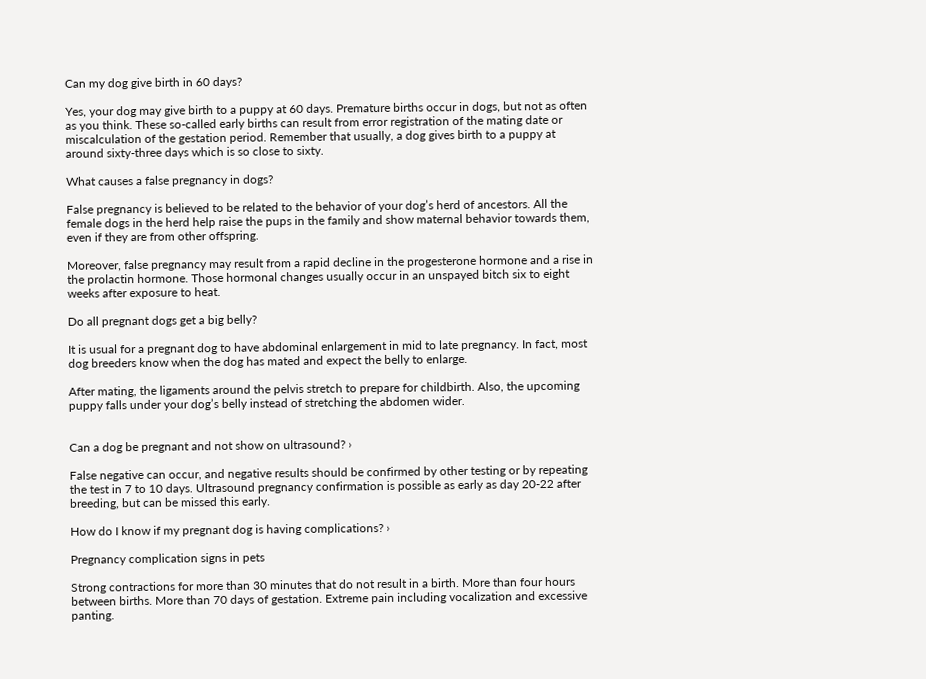Can my dog give birth in 60 days?

Yes, your dog may give birth to a puppy at 60 days. Premature births occur in dogs, but not as often as you think. These so-called early births can result from error registration of the mating date or miscalculation of the gestation period. Remember that usually, a dog gives birth to a puppy at around sixty-three days which is so close to sixty.

What causes a false pregnancy in dogs?

False pregnancy is believed to be related to the behavior of your dog’s herd of ancestors. All the female dogs in the herd help raise the pups in the family and show maternal behavior towards them, even if they are from other offspring.

Moreover, false pregnancy may result from a rapid decline in the progesterone hormone and a rise in the prolactin hormone. Those hormonal changes usually occur in an unspayed bitch six to eight weeks after exposure to heat.

Do all pregnant dogs get a big belly?

It is usual for a pregnant dog to have abdominal enlargement in mid to late pregnancy. In fact, most dog breeders know when the dog has mated and expect the belly to enlarge.

After mating, the ligaments around the pelvis stretch to prepare for childbirth. Also, the upcoming puppy falls under your dog’s belly instead of stretching the abdomen wider.


Can a dog be pregnant and not show on ultrasound? ›

False negative can occur, and negative results should be confirmed by other testing or by repeating the test in 7 to 10 days. Ultrasound pregnancy confirmation is possible as early as day 20-22 after breeding, but can be missed this early.

How do I know if my pregnant dog is having complications? ›

Pregnancy complication signs in pets

Strong contractions for more than 30 minutes that do not result in a birth. More than four hours between births. More than 70 days of gestation. Extreme pain including vocalization and excessive panting.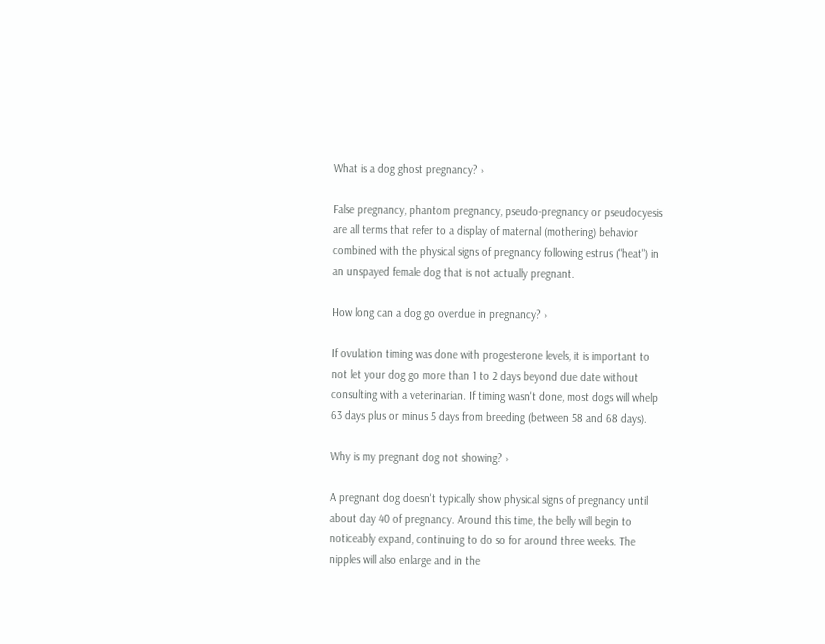What is a dog ghost pregnancy? ›

False pregnancy, phantom pregnancy, pseudo-pregnancy or pseudocyesis are all terms that refer to a display of maternal (mothering) behavior combined with the physical signs of pregnancy following estrus ("heat") in an unspayed female dog that is not actually pregnant.

How long can a dog go overdue in pregnancy? ›

If ovulation timing was done with progesterone levels, it is important to not let your dog go more than 1 to 2 days beyond due date without consulting with a veterinarian. If timing wasn't done, most dogs will whelp 63 days plus or minus 5 days from breeding (between 58 and 68 days).

Why is my pregnant dog not showing? ›

A pregnant dog doesn't typically show physical signs of pregnancy until about day 40 of pregnancy. Around this time, the belly will begin to noticeably expand, continuing to do so for around three weeks. The nipples will also enlarge and in the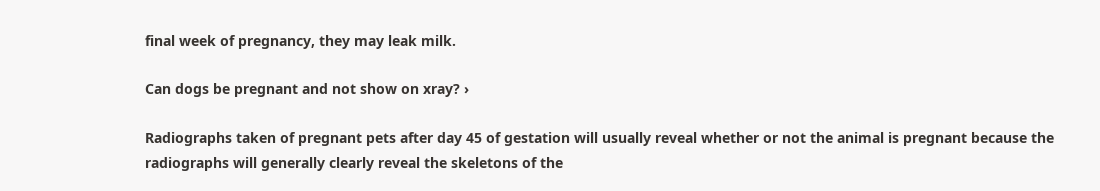final week of pregnancy, they may leak milk.

Can dogs be pregnant and not show on xray? ›

Radiographs taken of pregnant pets after day 45 of gestation will usually reveal whether or not the animal is pregnant because the radiographs will generally clearly reveal the skeletons of the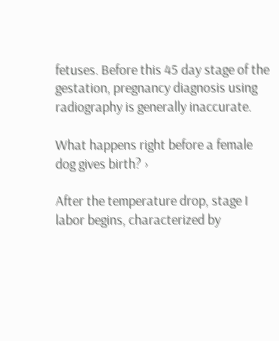fetuses. Before this 45 day stage of the gestation, pregnancy diagnosis using radiography is generally inaccurate.

What happens right before a female dog gives birth? ›

After the temperature drop, stage I labor begins, characterized by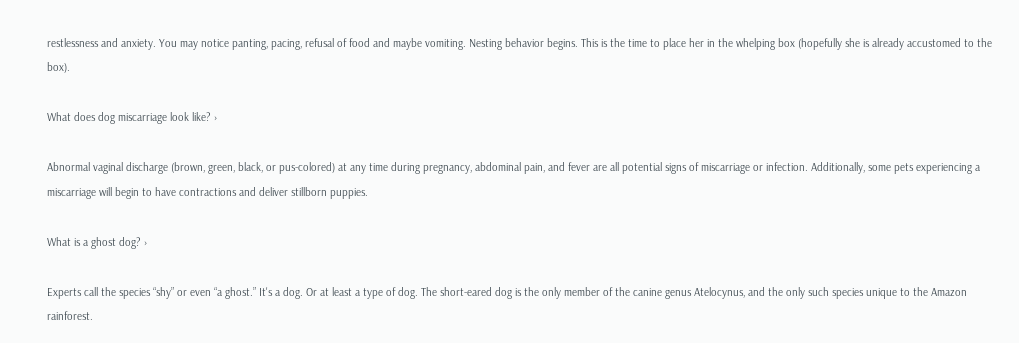restlessness and anxiety. You may notice panting, pacing, refusal of food and maybe vomiting. Nesting behavior begins. This is the time to place her in the whelping box (hopefully she is already accustomed to the box).

What does dog miscarriage look like? ›

Abnormal vaginal discharge (brown, green, black, or pus-colored) at any time during pregnancy, abdominal pain, and fever are all potential signs of miscarriage or infection. Additionally, some pets experiencing a miscarriage will begin to have contractions and deliver stillborn puppies.

What is a ghost dog? ›

Experts call the species “shy” or even “a ghost.” It's a dog. Or at least a type of dog. The short-eared dog is the only member of the canine genus Atelocynus, and the only such species unique to the Amazon rainforest.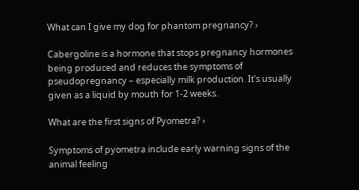What can I give my dog for phantom pregnancy? ›

Cabergoline is a hormone that stops pregnancy hormones being produced and reduces the symptoms of pseudopregnancy – especially milk production. It's usually given as a liquid by mouth for 1-2 weeks.

What are the first signs of Pyometra? ›

Symptoms of pyometra include early warning signs of the animal feeling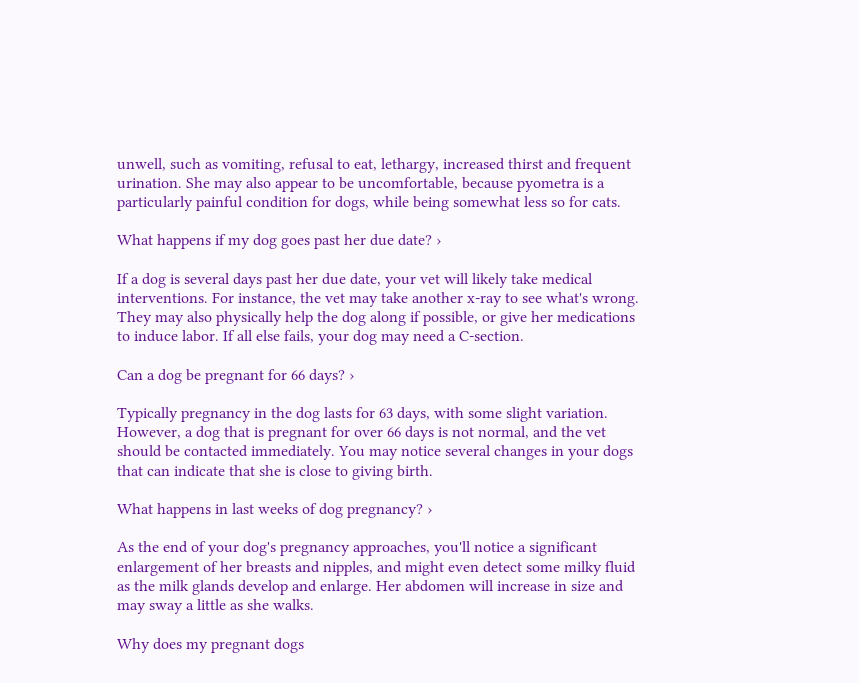unwell, such as vomiting, refusal to eat, lethargy, increased thirst and frequent urination. She may also appear to be uncomfortable, because pyometra is a particularly painful condition for dogs, while being somewhat less so for cats.

What happens if my dog goes past her due date? ›

If a dog is several days past her due date, your vet will likely take medical interventions. For instance, the vet may take another x-ray to see what's wrong. They may also physically help the dog along if possible, or give her medications to induce labor. If all else fails, your dog may need a C-section.

Can a dog be pregnant for 66 days? ›

Typically pregnancy in the dog lasts for 63 days, with some slight variation. However, a dog that is pregnant for over 66 days is not normal, and the vet should be contacted immediately. You may notice several changes in your dogs that can indicate that she is close to giving birth.

What happens in last weeks of dog pregnancy? ›

As the end of your dog's pregnancy approaches, you'll notice a significant enlargement of her breasts and nipples, and might even detect some milky fluid as the milk glands develop and enlarge. Her abdomen will increase in size and may sway a little as she walks.

Why does my pregnant dogs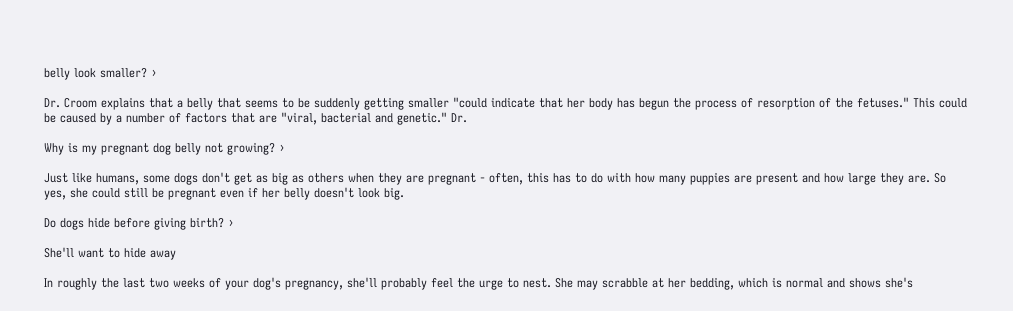belly look smaller? ›

Dr. Croom explains that a belly that seems to be suddenly getting smaller "could indicate that her body has begun the process of resorption of the fetuses." This could be caused by a number of factors that are "viral, bacterial and genetic." Dr.

Why is my pregnant dog belly not growing? ›

Just like humans, some dogs don't get as big as others when they are pregnant - often, this has to do with how many puppies are present and how large they are. So yes, she could still be pregnant even if her belly doesn't look big.

Do dogs hide before giving birth? ›

She'll want to hide away

In roughly the last two weeks of your dog's pregnancy, she'll probably feel the urge to nest. She may scrabble at her bedding, which is normal and shows she's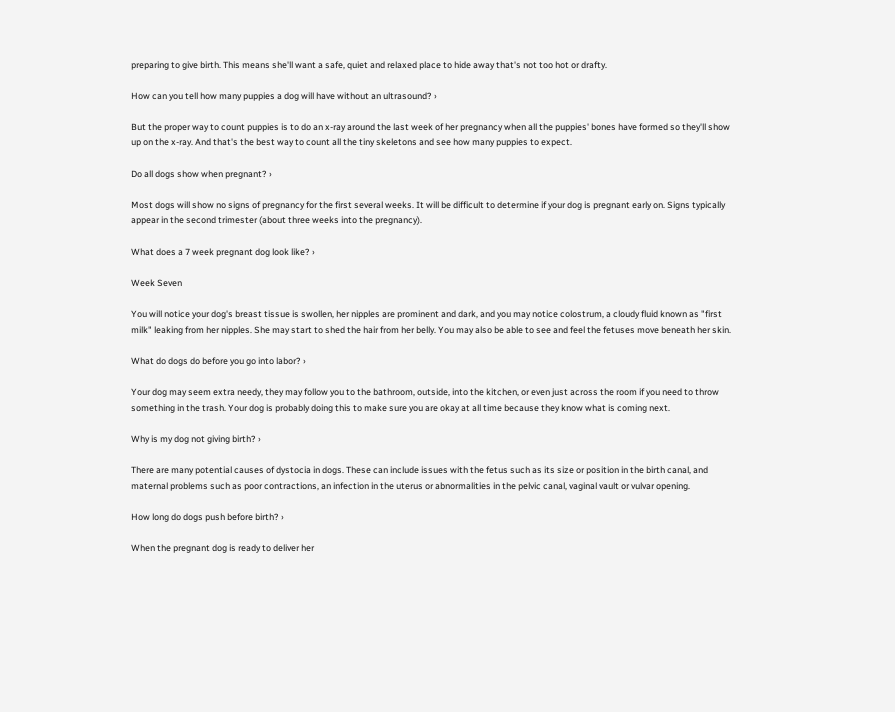preparing to give birth. This means she'll want a safe, quiet and relaxed place to hide away that's not too hot or drafty.

How can you tell how many puppies a dog will have without an ultrasound? ›

But the proper way to count puppies is to do an x-ray around the last week of her pregnancy when all the puppies' bones have formed so they'll show up on the x-ray. And that's the best way to count all the tiny skeletons and see how many puppies to expect.

Do all dogs show when pregnant? ›

Most dogs will show no signs of pregnancy for the first several weeks. It will be difficult to determine if your dog is pregnant early on. Signs typically appear in the second trimester (about three weeks into the pregnancy).

What does a 7 week pregnant dog look like? ›

Week Seven

You will notice your dog's breast tissue is swollen, her nipples are prominent and dark, and you may notice colostrum, a cloudy fluid known as "first milk" leaking from her nipples. She may start to shed the hair from her belly. You may also be able to see and feel the fetuses move beneath her skin.

What do dogs do before you go into labor? ›

Your dog may seem extra needy, they may follow you to the bathroom, outside, into the kitchen, or even just across the room if you need to throw something in the trash. Your dog is probably doing this to make sure you are okay at all time because they know what is coming next.

Why is my dog not giving birth? ›

There are many potential causes of dystocia in dogs. These can include issues with the fetus such as its size or position in the birth canal, and maternal problems such as poor contractions, an infection in the uterus or abnormalities in the pelvic canal, vaginal vault or vulvar opening.

How long do dogs push before birth? ›

When the pregnant dog is ready to deliver her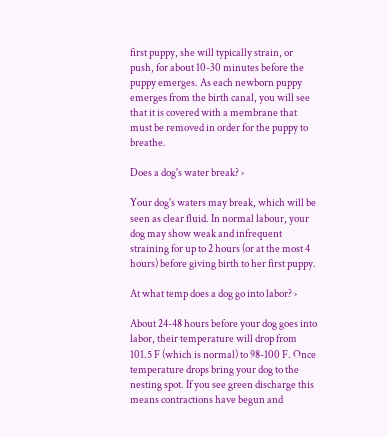first puppy, she will typically strain, or push, for about 10-30 minutes before the puppy emerges. As each newborn puppy emerges from the birth canal, you will see that it is covered with a membrane that must be removed in order for the puppy to breathe.

Does a dog's water break? ›

Your dog's waters may break, which will be seen as clear fluid. In normal labour, your dog may show weak and infrequent straining for up to 2 hours (or at the most 4 hours) before giving birth to her first puppy.

At what temp does a dog go into labor? ›

About 24-48 hours before your dog goes into labor, their temperature will drop from 101.5 F (which is normal) to 98-100 F. Once temperature drops bring your dog to the nesting spot. If you see green discharge this means contractions have begun and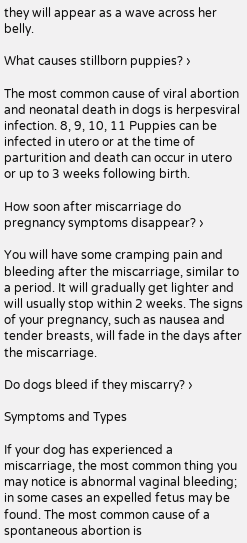they will appear as a wave across her belly.

What causes stillborn puppies? ›

The most common cause of viral abortion and neonatal death in dogs is herpesviral infection. 8, 9, 10, 11 Puppies can be infected in utero or at the time of parturition and death can occur in utero or up to 3 weeks following birth.

How soon after miscarriage do pregnancy symptoms disappear? ›

You will have some cramping pain and bleeding after the miscarriage, similar to a period. It will gradually get lighter and will usually stop within 2 weeks. The signs of your pregnancy, such as nausea and tender breasts, will fade in the days after the miscarriage.

Do dogs bleed if they miscarry? ›

Symptoms and Types

If your dog has experienced a miscarriage, the most common thing you may notice is abnormal vaginal bleeding; in some cases an expelled fetus may be found. The most common cause of a spontaneous abortion is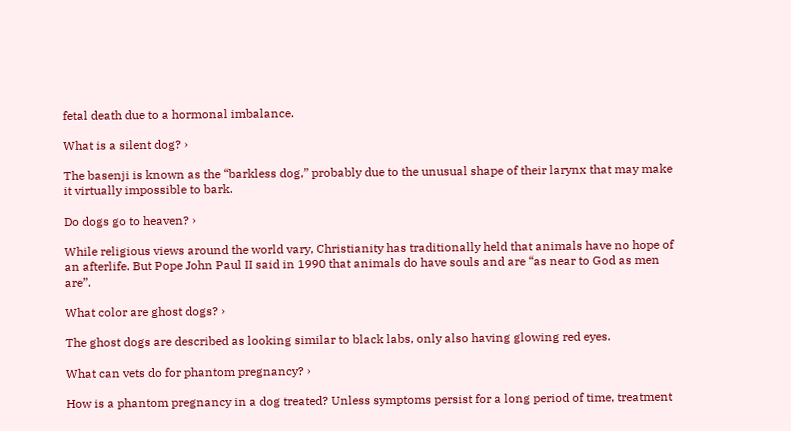fetal death due to a hormonal imbalance.

What is a silent dog? ›

The basenji is known as the “barkless dog,” probably due to the unusual shape of their larynx that may make it virtually impossible to bark.

Do dogs go to heaven? ›

While religious views around the world vary, Christianity has traditionally held that animals have no hope of an afterlife. But Pope John Paul II said in 1990 that animals do have souls and are “as near to God as men are”.

What color are ghost dogs? ›

The ghost dogs are described as looking similar to black labs, only also having glowing red eyes.

What can vets do for phantom pregnancy? ›

How is a phantom pregnancy in a dog treated? Unless symptoms persist for a long period of time, treatment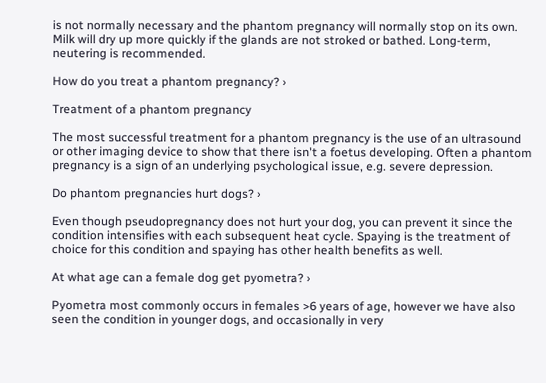is not normally necessary and the phantom pregnancy will normally stop on its own. Milk will dry up more quickly if the glands are not stroked or bathed. Long-term, neutering is recommended.

How do you treat a phantom pregnancy? ›

Treatment of a phantom pregnancy

The most successful treatment for a phantom pregnancy is the use of an ultrasound or other imaging device to show that there isn't a foetus developing. Often a phantom pregnancy is a sign of an underlying psychological issue, e.g. severe depression.

Do phantom pregnancies hurt dogs? ›

Even though pseudopregnancy does not hurt your dog, you can prevent it since the condition intensifies with each subsequent heat cycle. Spaying is the treatment of choice for this condition and spaying has other health benefits as well.

At what age can a female dog get pyometra? ›

Pyometra most commonly occurs in females >6 years of age, however we have also seen the condition in younger dogs, and occasionally in very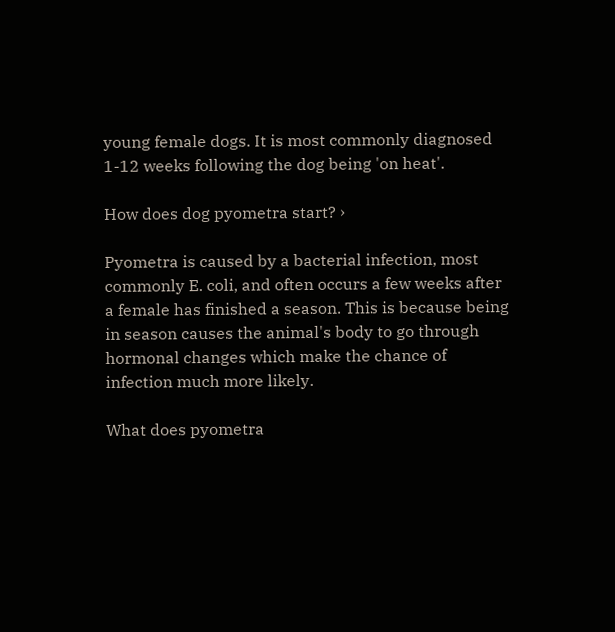young female dogs. It is most commonly diagnosed 1-12 weeks following the dog being 'on heat'.

How does dog pyometra start? ›

Pyometra is caused by a bacterial infection, most commonly E. coli, and often occurs a few weeks after a female has finished a season. This is because being in season causes the animal's body to go through hormonal changes which make the chance of infection much more likely.

What does pyometra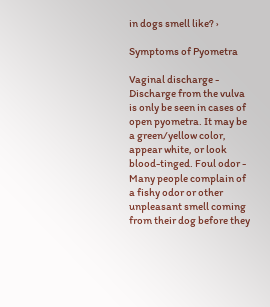in dogs smell like? ›

Symptoms of Pyometra

Vaginal discharge - Discharge from the vulva is only be seen in cases of open pyometra. It may be a green/yellow color, appear white, or look blood-tinged. Foul odor - Many people complain of a fishy odor or other unpleasant smell coming from their dog before they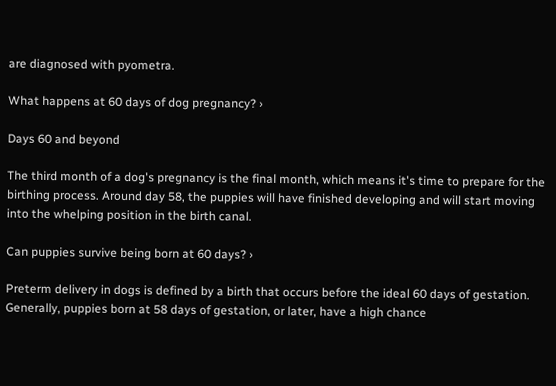are diagnosed with pyometra.

What happens at 60 days of dog pregnancy? ›

Days 60 and beyond

The third month of a dog's pregnancy is the final month, which means it's time to prepare for the birthing process. Around day 58, the puppies will have finished developing and will start moving into the whelping position in the birth canal.

Can puppies survive being born at 60 days? ›

Preterm delivery in dogs is defined by a birth that occurs before the ideal 60 days of gestation. Generally, puppies born at 58 days of gestation, or later, have a high chance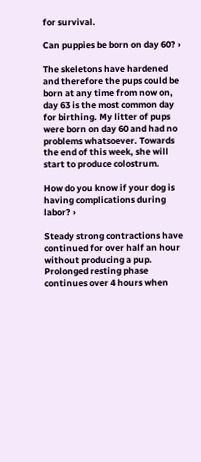for survival.

Can puppies be born on day 60? ›

The skeletons have hardened and therefore the pups could be born at any time from now on, day 63 is the most common day for birthing. My litter of pups were born on day 60 and had no problems whatsoever. Towards the end of this week, she will start to produce colostrum.

How do you know if your dog is having complications during labor? ›

Steady strong contractions have continued for over half an hour without producing a pup. Prolonged resting phase continues over 4 hours when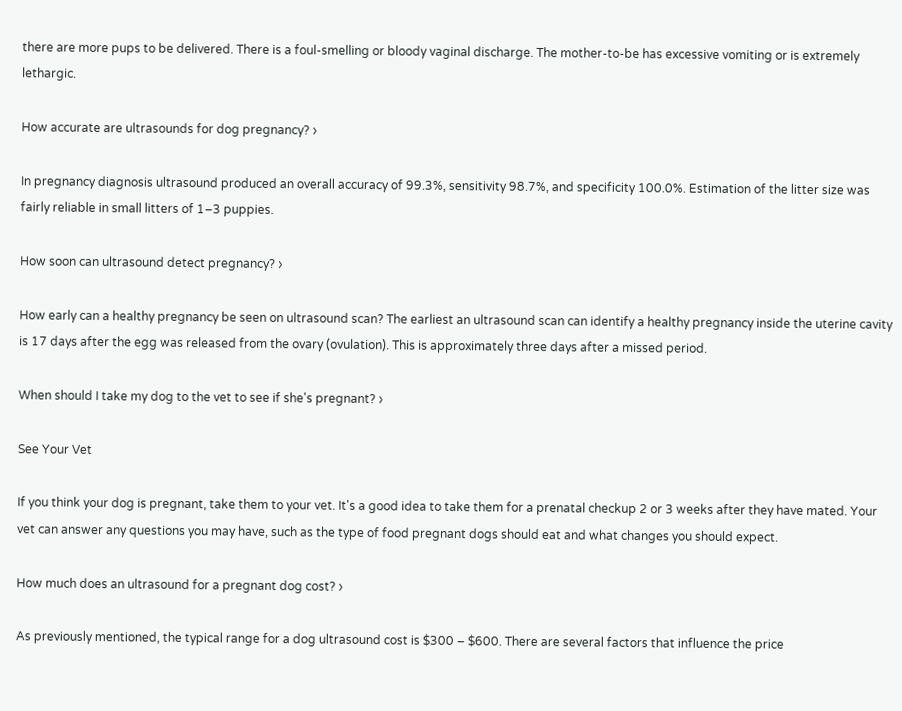there are more pups to be delivered. There is a foul-smelling or bloody vaginal discharge. The mother-to-be has excessive vomiting or is extremely lethargic.

How accurate are ultrasounds for dog pregnancy? ›

In pregnancy diagnosis ultrasound produced an overall accuracy of 99.3%, sensitivity 98.7%, and specificity 100.0%. Estimation of the litter size was fairly reliable in small litters of 1–3 puppies.

How soon can ultrasound detect pregnancy? ›

How early can a healthy pregnancy be seen on ultrasound scan? The earliest an ultrasound scan can identify a healthy pregnancy inside the uterine cavity is 17 days after the egg was released from the ovary (ovulation). This is approximately three days after a missed period.

When should I take my dog to the vet to see if she's pregnant? ›

See Your Vet

If you think your dog is pregnant, take them to your vet. It's a good idea to take them for a prenatal checkup 2 or 3 weeks after they have mated. Your vet can answer any questions you may have, such as the type of food pregnant dogs should eat and what changes you should expect.

How much does an ultrasound for a pregnant dog cost? ›

As previously mentioned, the typical range for a dog ultrasound cost is $300 – $600. There are several factors that influence the price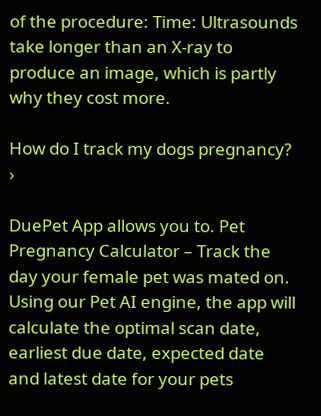of the procedure: Time: Ultrasounds take longer than an X-ray to produce an image, which is partly why they cost more.

How do I track my dogs pregnancy? ›

DuePet App allows you to. Pet Pregnancy Calculator – Track the day your female pet was mated on. Using our Pet AI engine, the app will calculate the optimal scan date, earliest due date, expected date and latest date for your pets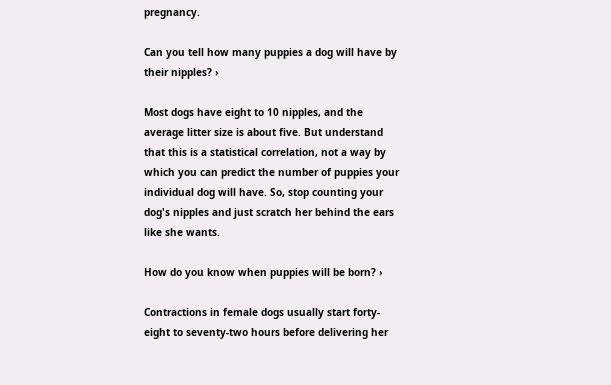pregnancy.

Can you tell how many puppies a dog will have by their nipples? ›

Most dogs have eight to 10 nipples, and the average litter size is about five. But understand that this is a statistical correlation, not a way by which you can predict the number of puppies your individual dog will have. So, stop counting your dog's nipples and just scratch her behind the ears like she wants.

How do you know when puppies will be born? ›

Contractions in female dogs usually start forty-eight to seventy-two hours before delivering her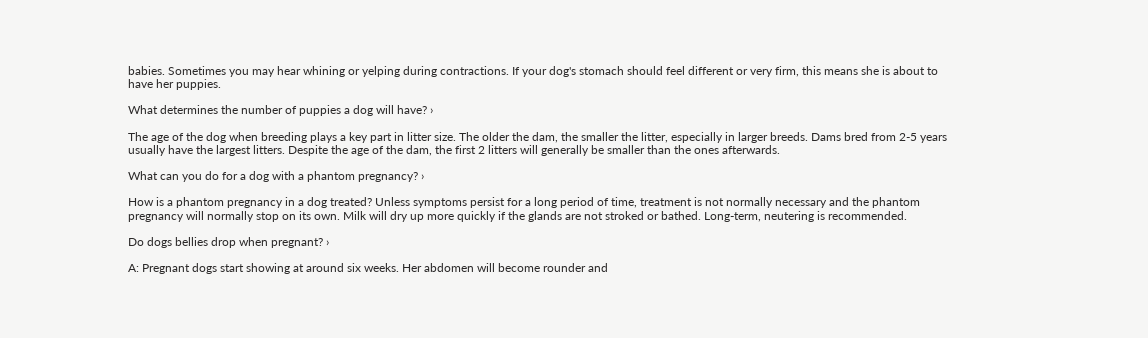babies. Sometimes you may hear whining or yelping during contractions. If your dog's stomach should feel different or very firm, this means she is about to have her puppies.

What determines the number of puppies a dog will have? ›

The age of the dog when breeding plays a key part in litter size. The older the dam, the smaller the litter, especially in larger breeds. Dams bred from 2-5 years usually have the largest litters. Despite the age of the dam, the first 2 litters will generally be smaller than the ones afterwards.

What can you do for a dog with a phantom pregnancy? ›

How is a phantom pregnancy in a dog treated? Unless symptoms persist for a long period of time, treatment is not normally necessary and the phantom pregnancy will normally stop on its own. Milk will dry up more quickly if the glands are not stroked or bathed. Long-term, neutering is recommended.

Do dogs bellies drop when pregnant? ›

A: Pregnant dogs start showing at around six weeks. Her abdomen will become rounder and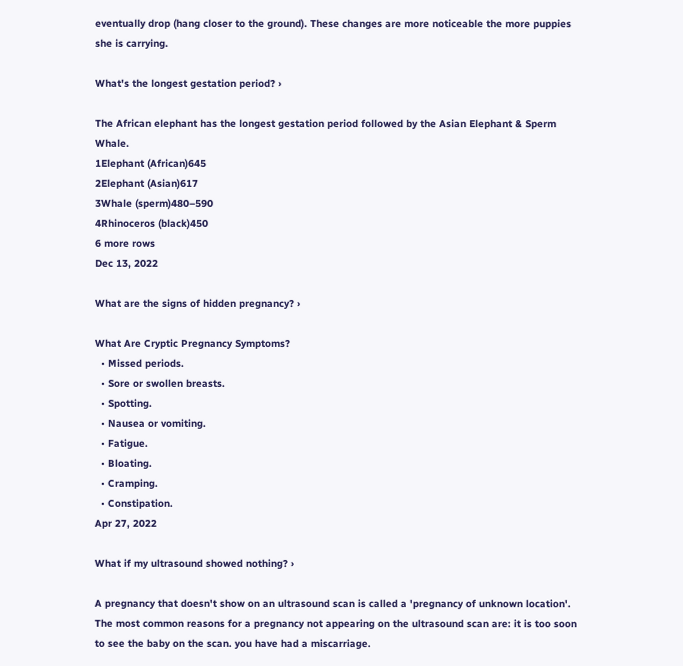eventually drop (hang closer to the ground). These changes are more noticeable the more puppies she is carrying.

What's the longest gestation period? ›

The African elephant has the longest gestation period followed by the Asian Elephant & Sperm Whale.
1Elephant (African)645
2Elephant (Asian)617
3Whale (sperm)480–590
4Rhinoceros (black)450
6 more rows
Dec 13, 2022

What are the signs of hidden pregnancy? ›

What Are Cryptic Pregnancy Symptoms?
  • Missed periods.
  • Sore or swollen breasts.
  • Spotting.
  • Nausea or vomiting.
  • Fatigue.
  • Bloating.
  • Cramping.
  • Constipation.
Apr 27, 2022

What if my ultrasound showed nothing? ›

A pregnancy that doesn't show on an ultrasound scan is called a 'pregnancy of unknown location'. The most common reasons for a pregnancy not appearing on the ultrasound scan are: it is too soon to see the baby on the scan. you have had a miscarriage.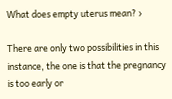What does empty uterus mean? ›

There are only two possibilities in this instance, the one is that the pregnancy is too early or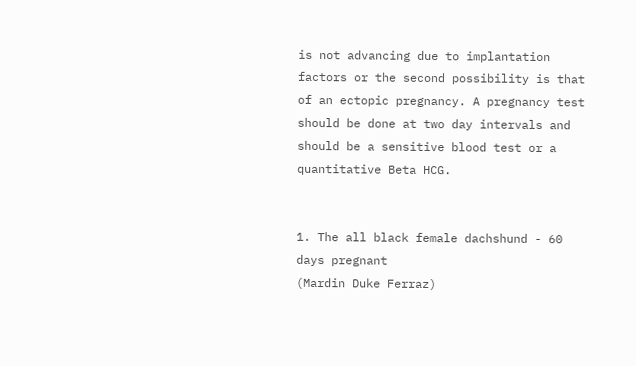is not advancing due to implantation factors or the second possibility is that of an ectopic pregnancy. A pregnancy test should be done at two day intervals and should be a sensitive blood test or a quantitative Beta HCG.


1. The all black female dachshund - 60 days pregnant
(Mardin Duke Ferraz)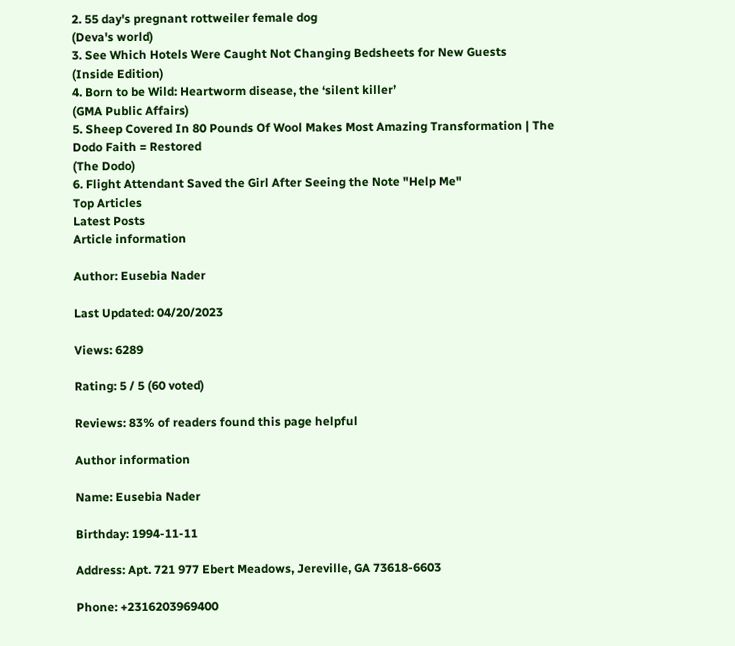2. 55 day's pregnant rottweiler female dog
(Deva's world)
3. See Which Hotels Were Caught Not Changing Bedsheets for New Guests
(Inside Edition)
4. Born to be Wild: Heartworm disease, the ‘silent killer’
(GMA Public Affairs)
5. Sheep Covered In 80 Pounds Of Wool Makes Most Amazing Transformation | The Dodo Faith = Restored
(The Dodo)
6. Flight Attendant Saved the Girl After Seeing the Note "Help Me"
Top Articles
Latest Posts
Article information

Author: Eusebia Nader

Last Updated: 04/20/2023

Views: 6289

Rating: 5 / 5 (60 voted)

Reviews: 83% of readers found this page helpful

Author information

Name: Eusebia Nader

Birthday: 1994-11-11

Address: Apt. 721 977 Ebert Meadows, Jereville, GA 73618-6603

Phone: +2316203969400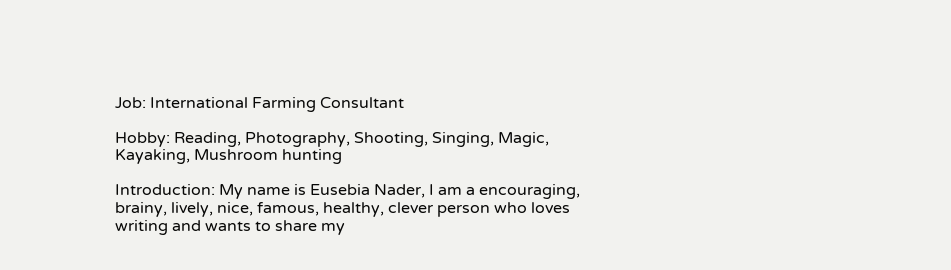Job: International Farming Consultant

Hobby: Reading, Photography, Shooting, Singing, Magic, Kayaking, Mushroom hunting

Introduction: My name is Eusebia Nader, I am a encouraging, brainy, lively, nice, famous, healthy, clever person who loves writing and wants to share my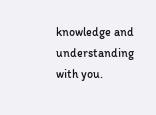knowledge and understanding with you.